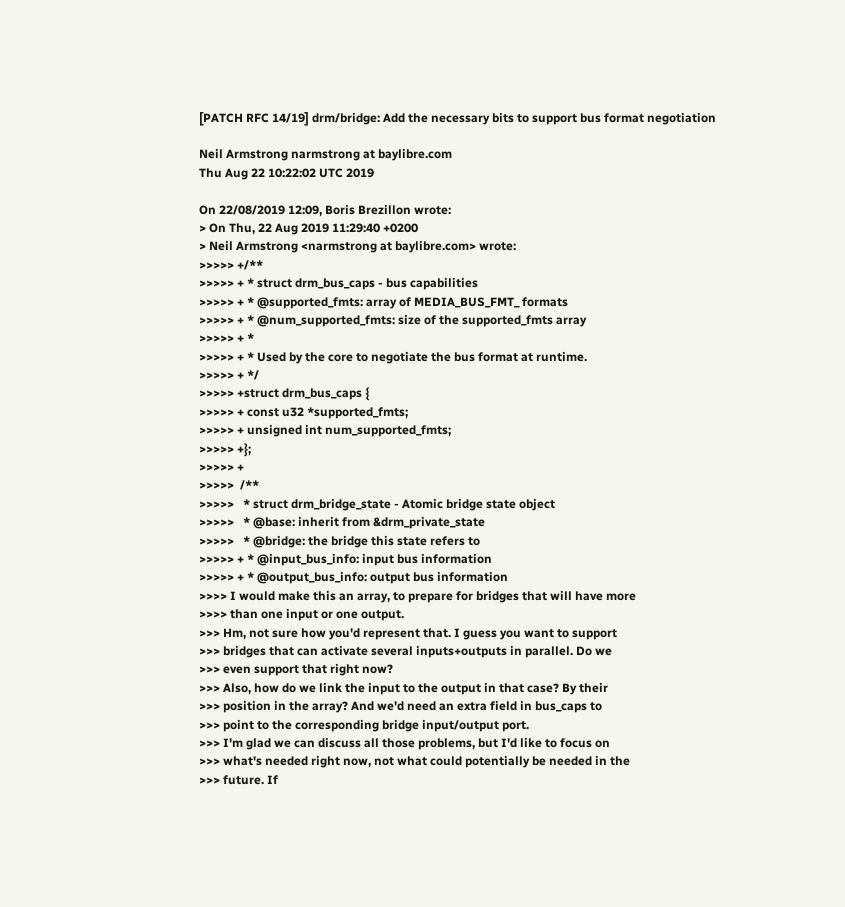[PATCH RFC 14/19] drm/bridge: Add the necessary bits to support bus format negotiation

Neil Armstrong narmstrong at baylibre.com
Thu Aug 22 10:22:02 UTC 2019

On 22/08/2019 12:09, Boris Brezillon wrote:
> On Thu, 22 Aug 2019 11:29:40 +0200
> Neil Armstrong <narmstrong at baylibre.com> wrote:
>>>>> +/**
>>>>> + * struct drm_bus_caps - bus capabilities
>>>>> + * @supported_fmts: array of MEDIA_BUS_FMT_ formats
>>>>> + * @num_supported_fmts: size of the supported_fmts array
>>>>> + *
>>>>> + * Used by the core to negotiate the bus format at runtime.
>>>>> + */
>>>>> +struct drm_bus_caps {
>>>>> + const u32 *supported_fmts;
>>>>> + unsigned int num_supported_fmts;
>>>>> +};
>>>>> +
>>>>>  /**
>>>>>   * struct drm_bridge_state - Atomic bridge state object
>>>>>   * @base: inherit from &drm_private_state
>>>>>   * @bridge: the bridge this state refers to
>>>>> + * @input_bus_info: input bus information
>>>>> + * @output_bus_info: output bus information
>>>> I would make this an array, to prepare for bridges that will have more
>>>> than one input or one output.
>>> Hm, not sure how you'd represent that. I guess you want to support
>>> bridges that can activate several inputs+outputs in parallel. Do we
>>> even support that right now?
>>> Also, how do we link the input to the output in that case? By their
>>> position in the array? And we'd need an extra field in bus_caps to
>>> point to the corresponding bridge input/output port.
>>> I'm glad we can discuss all those problems, but I'd like to focus on
>>> what's needed right now, not what could potentially be needed in the
>>> future. If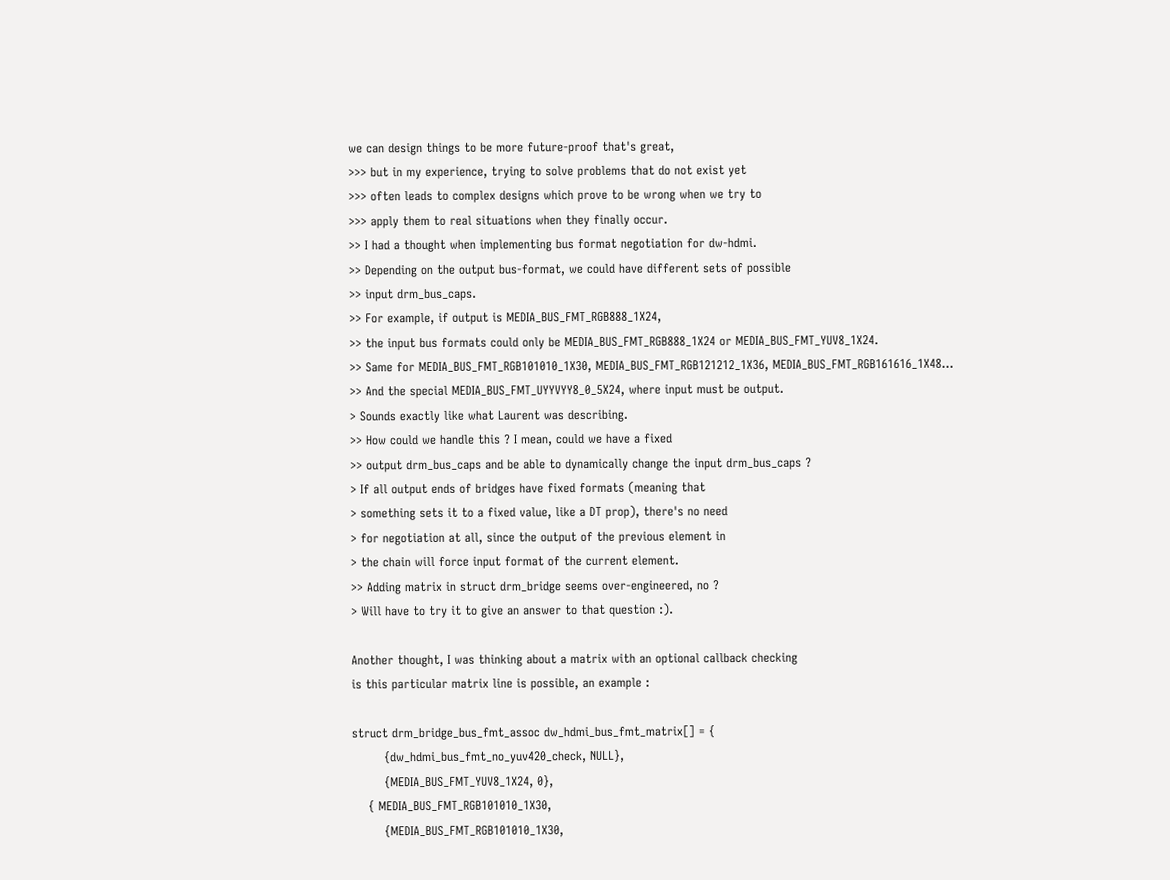we can design things to be more future-proof that's great,
>>> but in my experience, trying to solve problems that do not exist yet
>>> often leads to complex designs which prove to be wrong when we try to
>>> apply them to real situations when they finally occur.
>> I had a thought when implementing bus format negotiation for dw-hdmi.
>> Depending on the output bus-format, we could have different sets of possible
>> input drm_bus_caps.
>> For example, if output is MEDIA_BUS_FMT_RGB888_1X24,
>> the input bus formats could only be MEDIA_BUS_FMT_RGB888_1X24 or MEDIA_BUS_FMT_YUV8_1X24.
>> Same for MEDIA_BUS_FMT_RGB101010_1X30, MEDIA_BUS_FMT_RGB121212_1X36, MEDIA_BUS_FMT_RGB161616_1X48...
>> And the special MEDIA_BUS_FMT_UYYVYY8_0_5X24, where input must be output.
> Sounds exactly like what Laurent was describing.
>> How could we handle this ? I mean, could we have a fixed
>> output drm_bus_caps and be able to dynamically change the input drm_bus_caps ?
> If all output ends of bridges have fixed formats (meaning that
> something sets it to a fixed value, like a DT prop), there's no need
> for negotiation at all, since the output of the previous element in
> the chain will force input format of the current element.
>> Adding matrix in struct drm_bridge seems over-engineered, no ?
> Will have to try it to give an answer to that question :).

Another thought, I was thinking about a matrix with an optional callback checking
is this particular matrix line is possible, an example :

struct drm_bridge_bus_fmt_assoc dw_hdmi_bus_fmt_matrix[] = {
        {dw_hdmi_bus_fmt_no_yuv420_check, NULL},
        {MEDIA_BUS_FMT_YUV8_1X24, 0},
    { MEDIA_BUS_FMT_RGB101010_1X30,
        {MEDIA_BUS_FMT_RGB101010_1X30,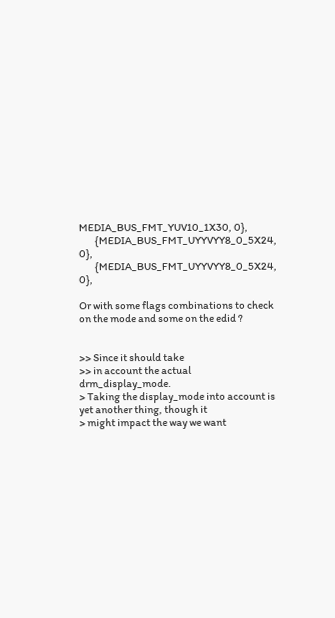MEDIA_BUS_FMT_YUV10_1X30, 0},
        {MEDIA_BUS_FMT_UYYVYY8_0_5X24, 0},
        {MEDIA_BUS_FMT_UYYVYY8_0_5X24, 0},

Or with some flags combinations to check on the mode and some on the edid ?


>> Since it should take
>> in account the actual drm_display_mode.
> Taking the display_mode into account is yet another thing, though it
> might impact the way we want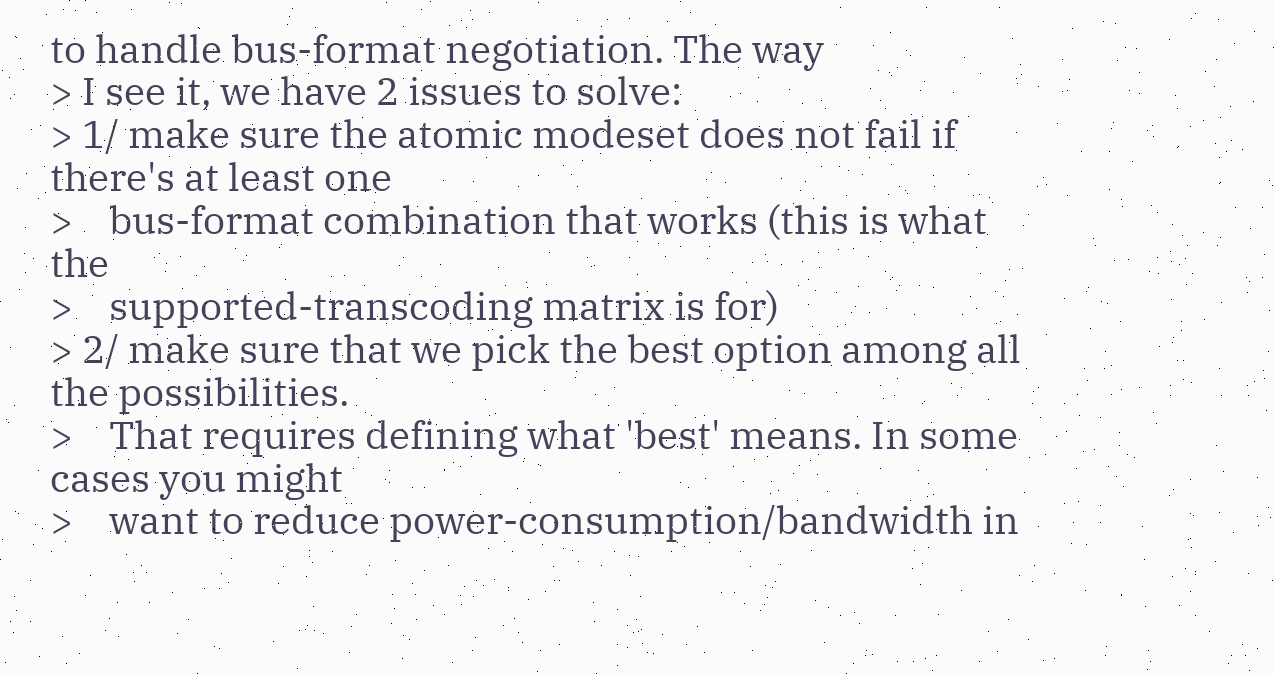to handle bus-format negotiation. The way
> I see it, we have 2 issues to solve:
> 1/ make sure the atomic modeset does not fail if there's at least one
>    bus-format combination that works (this is what the
>    supported-transcoding matrix is for)
> 2/ make sure that we pick the best option among all the possibilities.
>    That requires defining what 'best' means. In some cases you might
>    want to reduce power-consumption/bandwidth in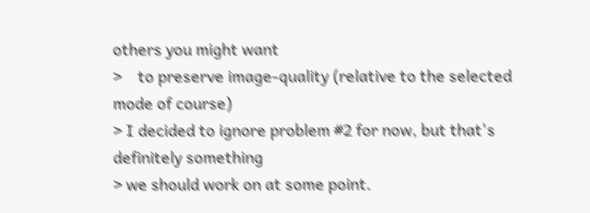others you might want
>    to preserve image-quality (relative to the selected mode of course)
> I decided to ignore problem #2 for now, but that's definitely something
> we should work on at some point.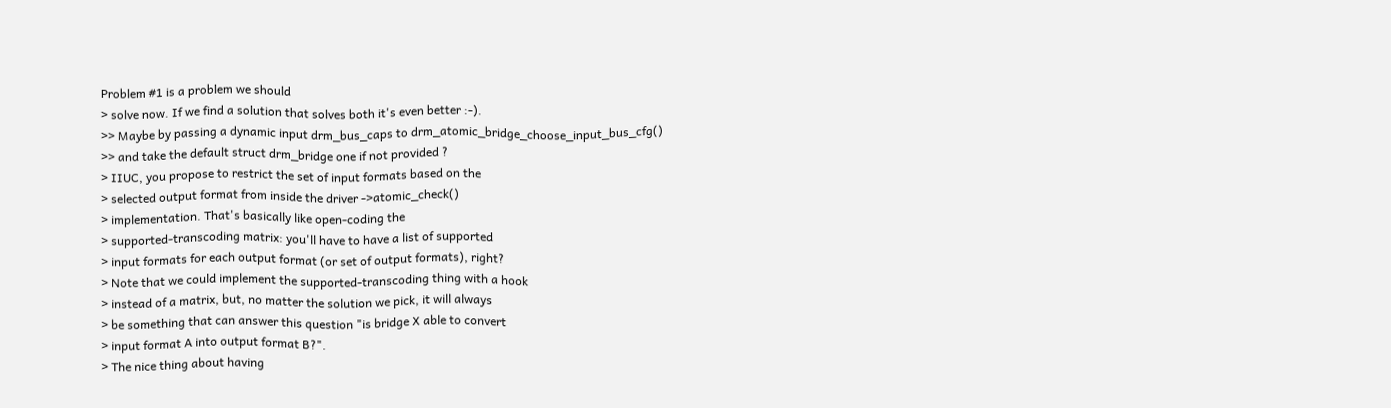Problem #1 is a problem we should
> solve now. If we find a solution that solves both it's even better :-).
>> Maybe by passing a dynamic input drm_bus_caps to drm_atomic_bridge_choose_input_bus_cfg()
>> and take the default struct drm_bridge one if not provided ?
> IIUC, you propose to restrict the set of input formats based on the
> selected output format from inside the driver ->atomic_check()
> implementation. That's basically like open-coding the
> supported-transcoding matrix: you'll have to have a list of supported
> input formats for each output format (or set of output formats), right?
> Note that we could implement the supported-transcoding thing with a hook
> instead of a matrix, but, no matter the solution we pick, it will always
> be something that can answer this question "is bridge X able to convert
> input format A into output format B?".
> The nice thing about having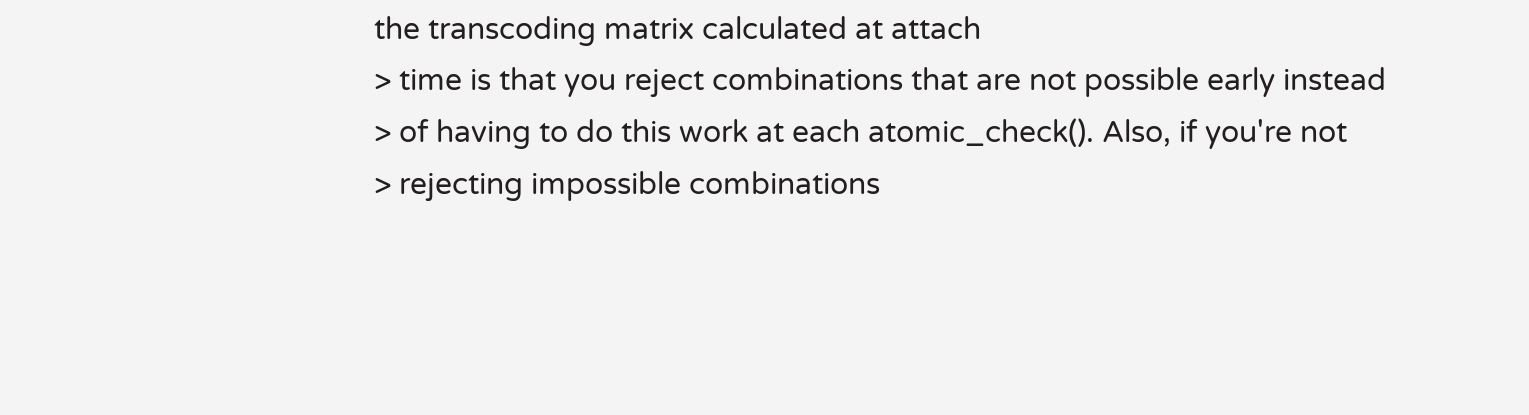the transcoding matrix calculated at attach
> time is that you reject combinations that are not possible early instead
> of having to do this work at each atomic_check(). Also, if you're not
> rejecting impossible combinations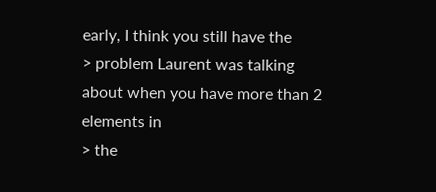early, I think you still have the
> problem Laurent was talking about when you have more than 2 elements in
> the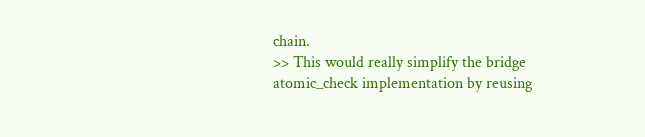chain.
>> This would really simplify the bridge atomic_check implementation by reusing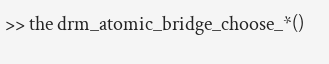>> the drm_atomic_bridge_choose_*()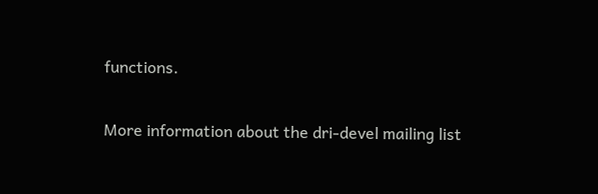functions.

More information about the dri-devel mailing list